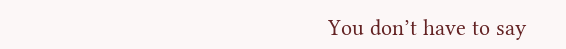You don’t have to say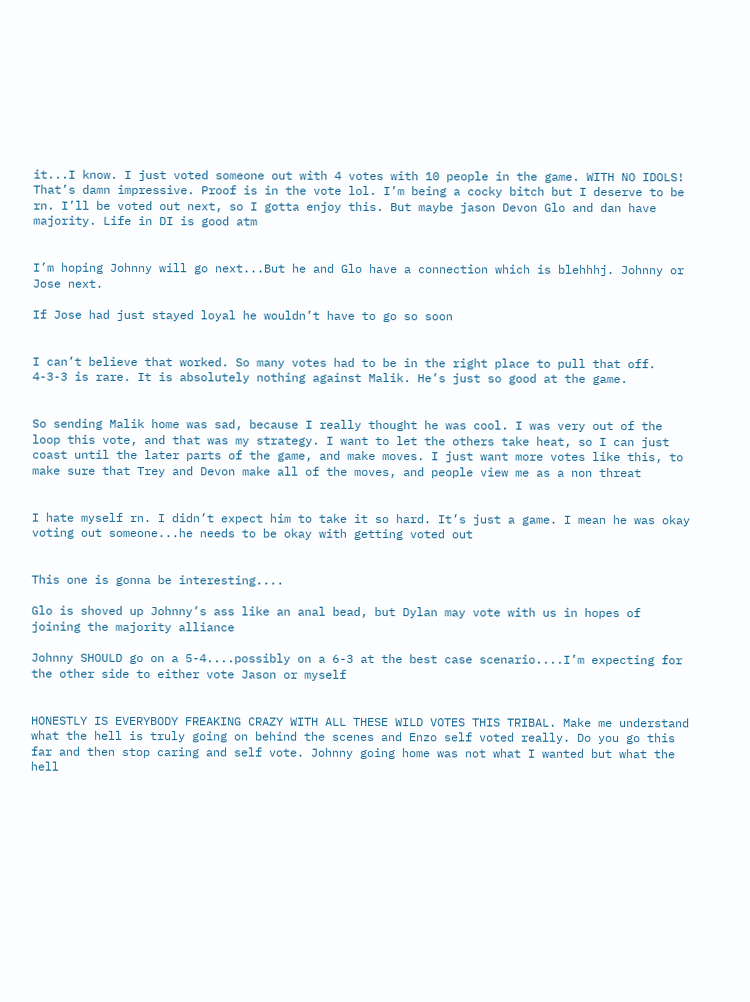it...I know. I just voted someone out with 4 votes with 10 people in the game. WITH NO IDOLS! That’s damn impressive. Proof is in the vote lol. I’m being a cocky bitch but I deserve to be rn. I’ll be voted out next, so I gotta enjoy this. But maybe jason Devon Glo and dan have majority. Life in DI is good atm


I’m hoping Johnny will go next...But he and Glo have a connection which is blehhhj. Johnny or Jose next.

If Jose had just stayed loyal he wouldn’t have to go so soon


I can’t believe that worked. So many votes had to be in the right place to pull that off. 4-3-3 is rare. It is absolutely nothing against Malik. He’s just so good at the game.


So sending Malik home was sad, because I really thought he was cool. I was very out of the loop this vote, and that was my strategy. I want to let the others take heat, so I can just coast until the later parts of the game, and make moves. I just want more votes like this, to make sure that Trey and Devon make all of the moves, and people view me as a non threat


I hate myself rn. I didn’t expect him to take it so hard. It’s just a game. I mean he was okay voting out someone...he needs to be okay with getting voted out


This one is gonna be interesting....

Glo is shoved up Johnny’s ass like an anal bead, but Dylan may vote with us in hopes of joining the majority alliance

Johnny SHOULD go on a 5-4....possibly on a 6-3 at the best case scenario....I’m expecting for the other side to either vote Jason or myself


HONESTLY IS EVERYBODY FREAKING CRAZY WITH ALL THESE WILD VOTES THIS TRIBAL. Make me understand what the hell is truly going on behind the scenes and Enzo self voted really. Do you go this far and then stop caring and self vote. Johnny going home was not what I wanted but what the hell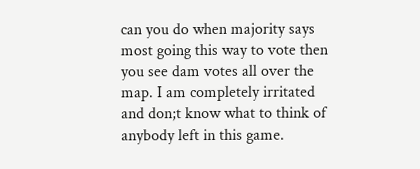can you do when majority says most going this way to vote then you see dam votes all over the map. I am completely irritated and don;t know what to think of anybody left in this game.